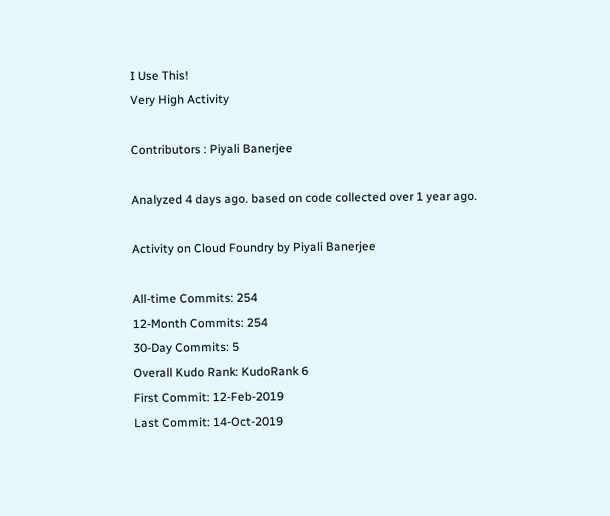I Use This!
Very High Activity

Contributors : Piyali Banerjee

Analyzed 4 days ago. based on code collected over 1 year ago.

Activity on Cloud Foundry by Piyali Banerjee

All-time Commits: 254
12-Month Commits: 254
30-Day Commits: 5
Overall Kudo Rank: KudoRank 6
First Commit: 12-Feb-2019
Last Commit: 14-Oct-2019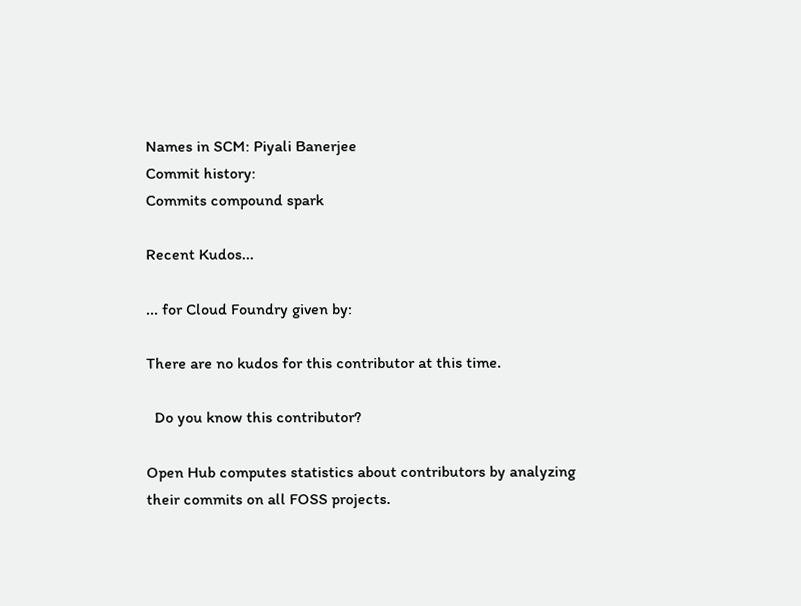Names in SCM: Piyali Banerjee
Commit history:
Commits compound spark

Recent Kudos...

... for Cloud Foundry given by:

There are no kudos for this contributor at this time.

  Do you know this contributor?

Open Hub computes statistics about contributors by analyzing their commits on all FOSS projects.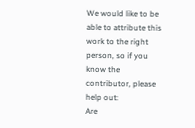We would like to be able to attribute this work to the right person, so if you know the contributor, please help out:
Are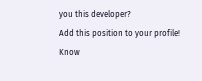you this developer?
Add this position to your profile!
Know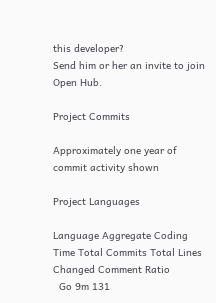this developer?
Send him or her an invite to join Open Hub.

Project Commits

Approximately one year of commit activity shown

Project Languages

Language Aggregate Coding Time Total Commits Total Lines Changed Comment Ratio
  Go 9m 131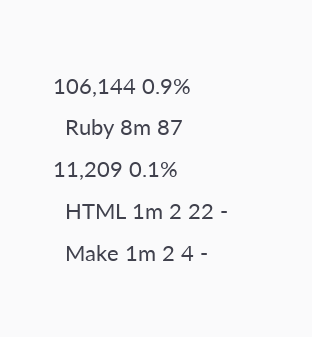106,144 0.9%
  Ruby 8m 87 11,209 0.1%
  HTML 1m 2 22 -
  Make 1m 2 4 -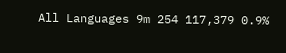All Languages 9m 254 117,379 0.9%